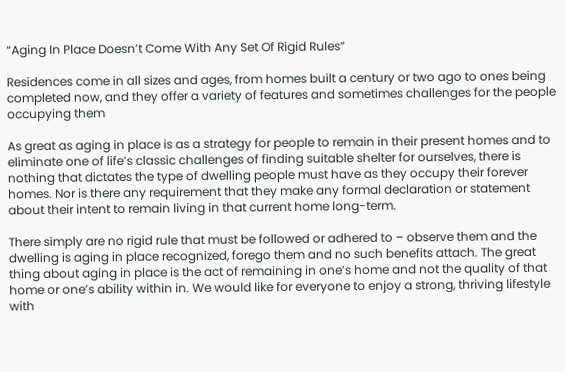“Aging In Place Doesn’t Come With Any Set Of Rigid Rules”

Residences come in all sizes and ages, from homes built a century or two ago to ones being completed now, and they offer a variety of features and sometimes challenges for the people occupying them

As great as aging in place is as a strategy for people to remain in their present homes and to eliminate one of life’s classic challenges of finding suitable shelter for ourselves, there is nothing that dictates the type of dwelling people must have as they occupy their forever homes. Nor is there any requirement that they make any formal declaration or statement about their intent to remain living in that current home long-term.

There simply are no rigid rule that must be followed or adhered to – observe them and the dwelling is aging in place recognized, forego them and no such benefits attach. The great thing about aging in place is the act of remaining in one’s home and not the quality of that home or one’s ability within in. We would like for everyone to enjoy a strong, thriving lifestyle with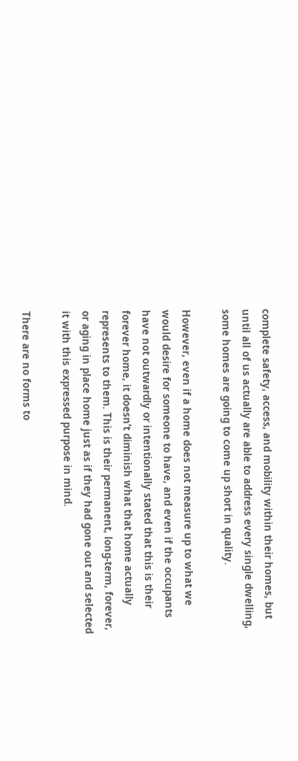complete safety, access, and mobility within their homes, but until all of us actually are able to address every single dwelling, some homes are going to come up short in quality.

However, even if a home does not measure up to what we would desire for someone to have, and even if the occupants have not outwardly or intentionally stated that this is their forever home, it doesn’t diminish what that home actually represents to them. This is their permanent, long-term, forever, or aging in place home just as if they had gone out and selected it with this expressed purpose in mind.

There are no forms to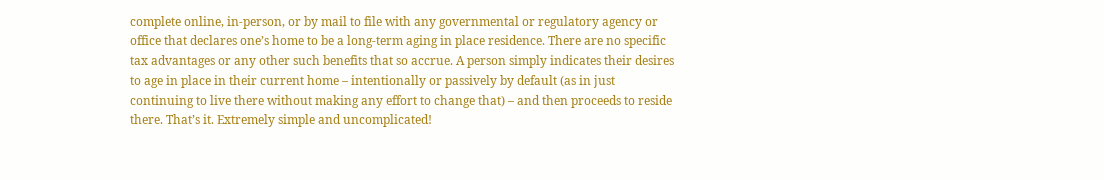complete online, in-person, or by mail to file with any governmental or regulatory agency or office that declares one’s home to be a long-term aging in place residence. There are no specific tax advantages or any other such benefits that so accrue. A person simply indicates their desires to age in place in their current home – intentionally or passively by default (as in just continuing to live there without making any effort to change that) – and then proceeds to reside there. That’s it. Extremely simple and uncomplicated!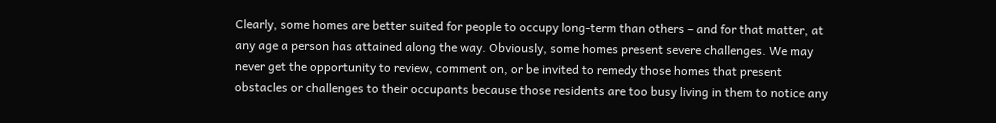Clearly, some homes are better suited for people to occupy long-term than others – and for that matter, at any age a person has attained along the way. Obviously, some homes present severe challenges. We may never get the opportunity to review, comment on, or be invited to remedy those homes that present obstacles or challenges to their occupants because those residents are too busy living in them to notice any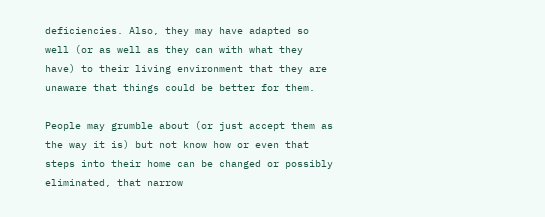deficiencies. Also, they may have adapted so well (or as well as they can with what they have) to their living environment that they are unaware that things could be better for them.

People may grumble about (or just accept them as the way it is) but not know how or even that steps into their home can be changed or possibly eliminated, that narrow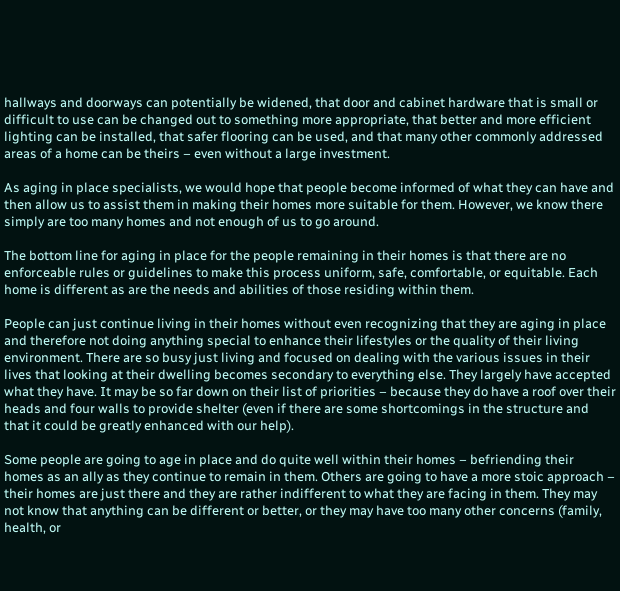hallways and doorways can potentially be widened, that door and cabinet hardware that is small or difficult to use can be changed out to something more appropriate, that better and more efficient lighting can be installed, that safer flooring can be used, and that many other commonly addressed areas of a home can be theirs – even without a large investment.

As aging in place specialists, we would hope that people become informed of what they can have and then allow us to assist them in making their homes more suitable for them. However, we know there simply are too many homes and not enough of us to go around.

The bottom line for aging in place for the people remaining in their homes is that there are no enforceable rules or guidelines to make this process uniform, safe, comfortable, or equitable. Each home is different as are the needs and abilities of those residing within them.

People can just continue living in their homes without even recognizing that they are aging in place and therefore not doing anything special to enhance their lifestyles or the quality of their living environment. There are so busy just living and focused on dealing with the various issues in their lives that looking at their dwelling becomes secondary to everything else. They largely have accepted what they have. It may be so far down on their list of priorities – because they do have a roof over their heads and four walls to provide shelter (even if there are some shortcomings in the structure and that it could be greatly enhanced with our help).

Some people are going to age in place and do quite well within their homes – befriending their homes as an ally as they continue to remain in them. Others are going to have a more stoic approach – their homes are just there and they are rather indifferent to what they are facing in them. They may not know that anything can be different or better, or they may have too many other concerns (family, health, or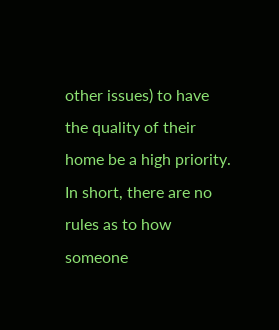other issues) to have the quality of their home be a high priority. In short, there are no rules as to how someone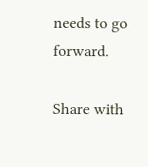needs to go forward.

Share with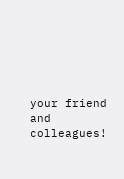your friend and colleagues!